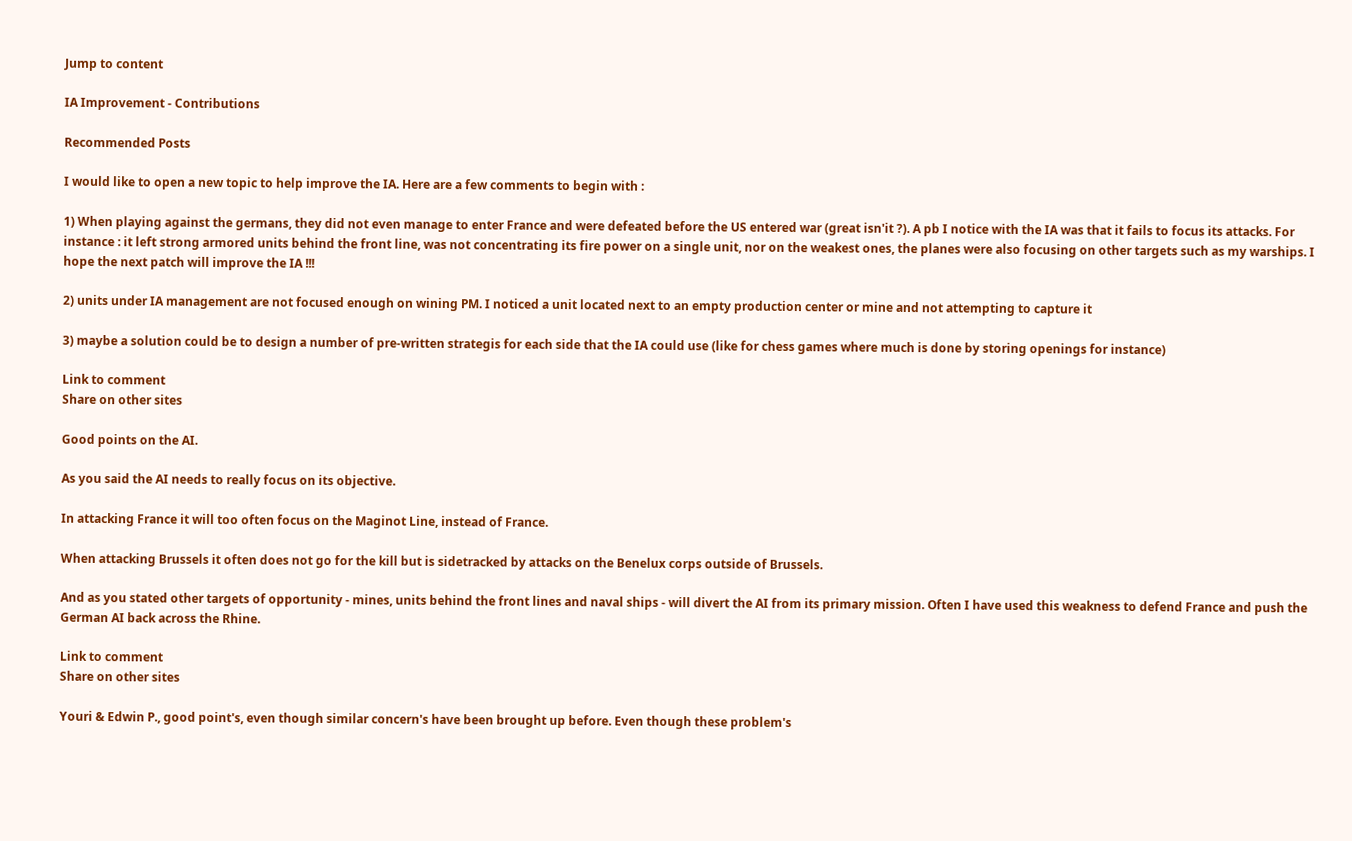Jump to content

IA Improvement - Contributions

Recommended Posts

I would like to open a new topic to help improve the IA. Here are a few comments to begin with :

1) When playing against the germans, they did not even manage to enter France and were defeated before the US entered war (great isn'it ?). A pb I notice with the IA was that it fails to focus its attacks. For instance : it left strong armored units behind the front line, was not concentrating its fire power on a single unit, nor on the weakest ones, the planes were also focusing on other targets such as my warships. I hope the next patch will improve the IA !!!

2) units under IA management are not focused enough on wining PM. I noticed a unit located next to an empty production center or mine and not attempting to capture it

3) maybe a solution could be to design a number of pre-written strategis for each side that the IA could use (like for chess games where much is done by storing openings for instance)

Link to comment
Share on other sites

Good points on the AI.

As you said the AI needs to really focus on its objective.

In attacking France it will too often focus on the Maginot Line, instead of France.

When attacking Brussels it often does not go for the kill but is sidetracked by attacks on the Benelux corps outside of Brussels.

And as you stated other targets of opportunity - mines, units behind the front lines and naval ships - will divert the AI from its primary mission. Often I have used this weakness to defend France and push the German AI back across the Rhine.

Link to comment
Share on other sites

Youri & Edwin P., good point's, even though similar concern's have been brought up before. Even though these problem's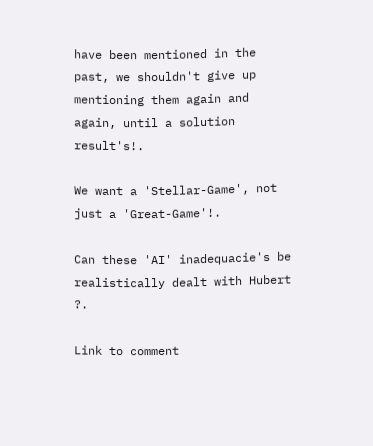have been mentioned in the past, we shouldn't give up mentioning them again and again, until a solution result's!.

We want a 'Stellar-Game', not just a 'Great-Game'!.

Can these 'AI' inadequacie's be realistically dealt with Hubert ?.

Link to comment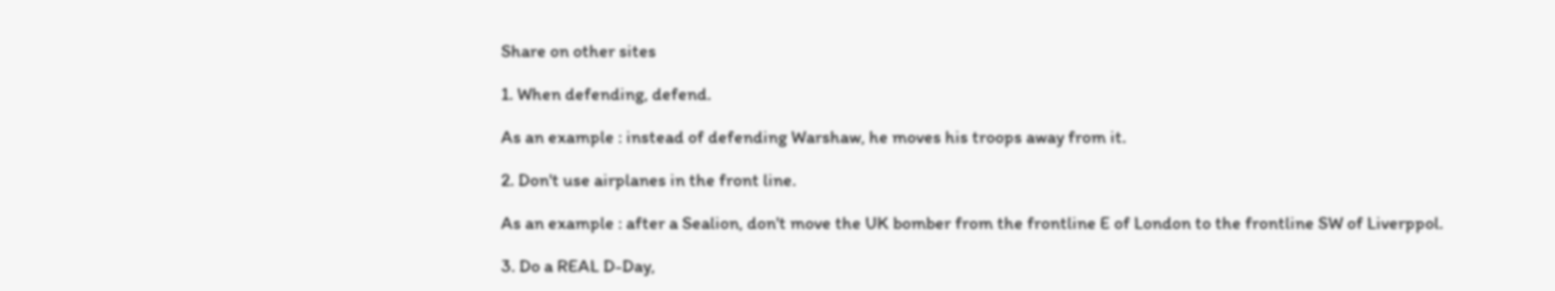Share on other sites

1. When defending, defend.

As an example : instead of defending Warshaw, he moves his troops away from it.

2. Don't use airplanes in the front line.

As an example : after a Sealion, don't move the UK bomber from the frontline E of London to the frontline SW of Liverppol.

3. Do a REAL D-Day,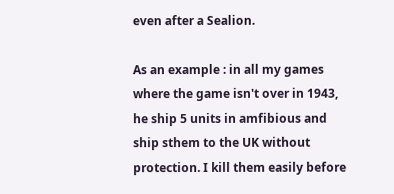even after a Sealion.

As an example : in all my games where the game isn't over in 1943, he ship 5 units in amfibious and ship sthem to the UK without protection. I kill them easily before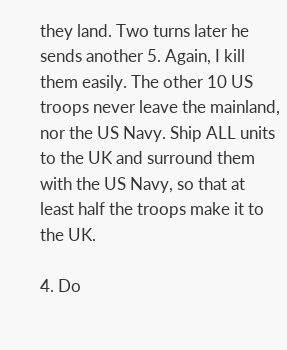they land. Two turns later he sends another 5. Again, I kill them easily. The other 10 US troops never leave the mainland, nor the US Navy. Ship ALL units to the UK and surround them with the US Navy, so that at least half the troops make it to the UK.

4. Do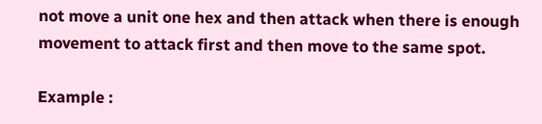not move a unit one hex and then attack when there is enough movement to attack first and then move to the same spot.

Example :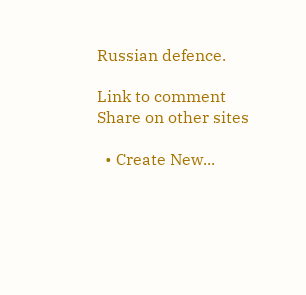Russian defence.

Link to comment
Share on other sites

  • Create New...